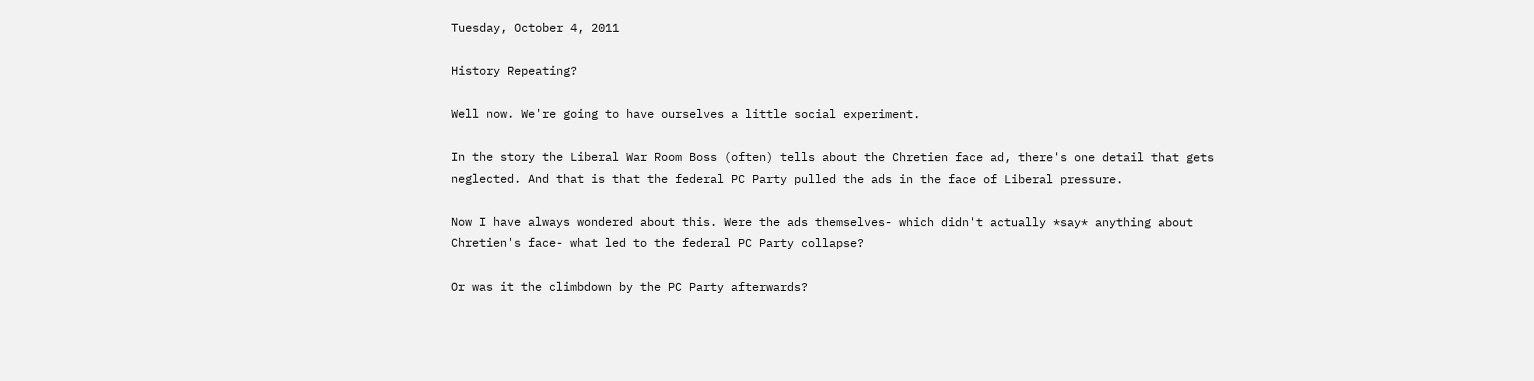Tuesday, October 4, 2011

History Repeating?

Well now. We're going to have ourselves a little social experiment.

In the story the Liberal War Room Boss (often) tells about the Chretien face ad, there's one detail that gets neglected. And that is that the federal PC Party pulled the ads in the face of Liberal pressure.

Now I have always wondered about this. Were the ads themselves- which didn't actually *say* anything about Chretien's face- what led to the federal PC Party collapse?

Or was it the climbdown by the PC Party afterwards?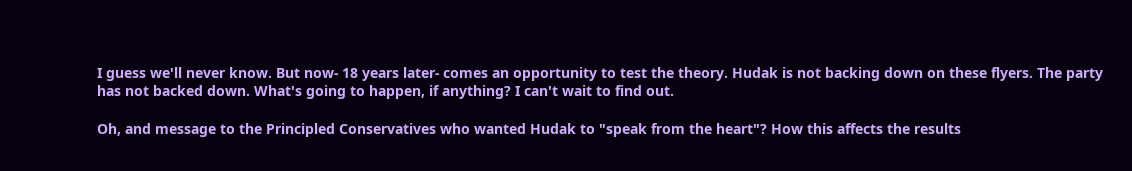I guess we'll never know. But now- 18 years later- comes an opportunity to test the theory. Hudak is not backing down on these flyers. The party has not backed down. What's going to happen, if anything? I can't wait to find out.

Oh, and message to the Principled Conservatives who wanted Hudak to "speak from the heart"? How this affects the results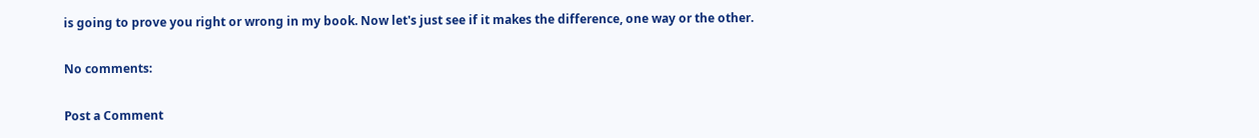is going to prove you right or wrong in my book. Now let's just see if it makes the difference, one way or the other.

No comments:

Post a Comment